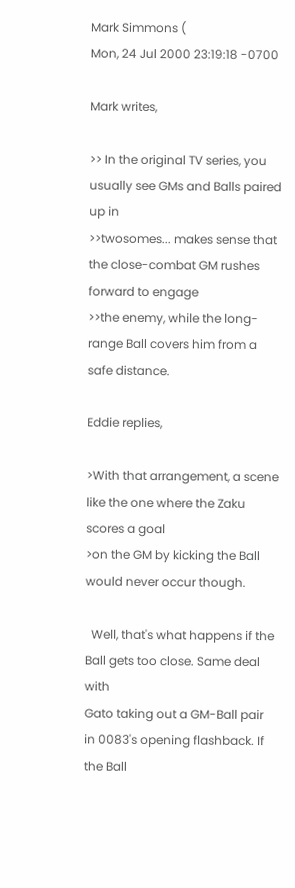Mark Simmons (
Mon, 24 Jul 2000 23:19:18 -0700

Mark writes,

>> In the original TV series, you usually see GMs and Balls paired up in
>>twosomes... makes sense that the close-combat GM rushes forward to engage
>>the enemy, while the long-range Ball covers him from a safe distance.

Eddie replies,

>With that arrangement, a scene like the one where the Zaku scores a goal
>on the GM by kicking the Ball would never occur though.

  Well, that's what happens if the Ball gets too close. Same deal with
Gato taking out a GM-Ball pair in 0083's opening flashback. If the Ball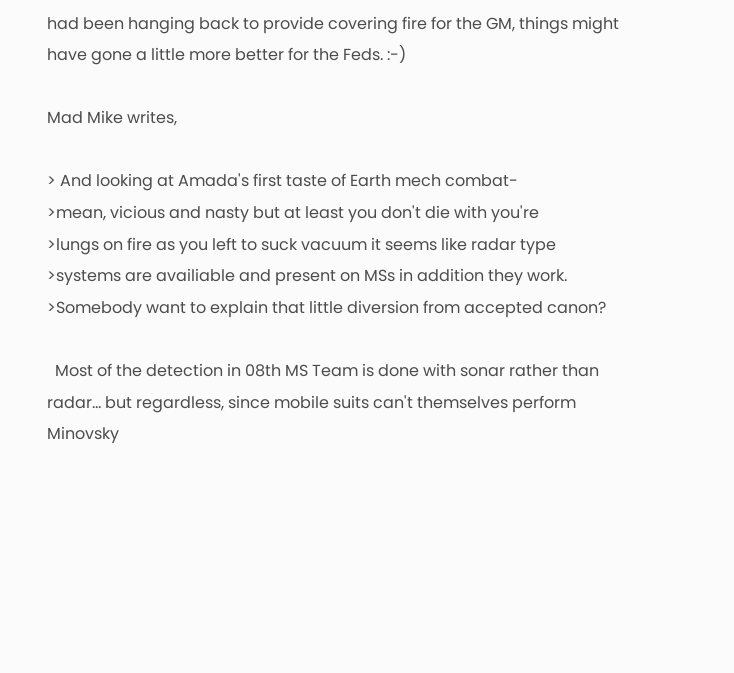had been hanging back to provide covering fire for the GM, things might
have gone a little more better for the Feds. :-)

Mad Mike writes,

> And looking at Amada's first taste of Earth mech combat-
>mean, vicious and nasty but at least you don't die with you're
>lungs on fire as you left to suck vacuum it seems like radar type
>systems are availiable and present on MSs in addition they work.
>Somebody want to explain that little diversion from accepted canon?

  Most of the detection in 08th MS Team is done with sonar rather than
radar... but regardless, since mobile suits can't themselves perform
Minovsky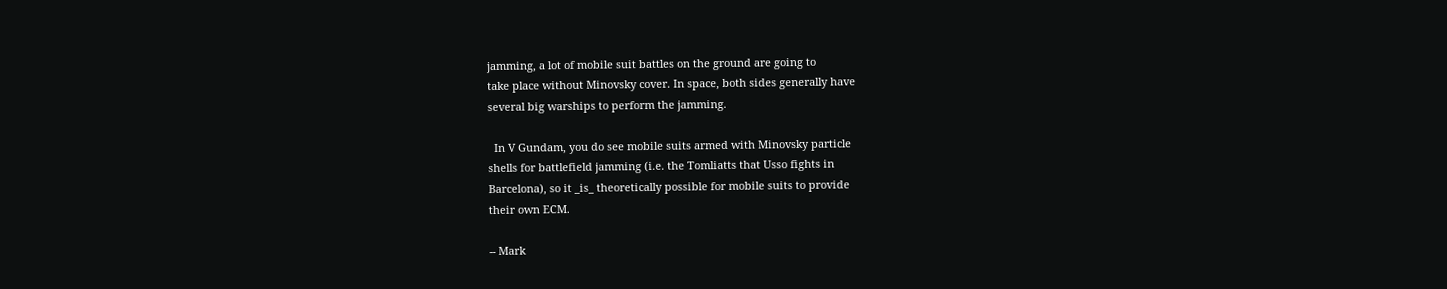jamming, a lot of mobile suit battles on the ground are going to
take place without Minovsky cover. In space, both sides generally have
several big warships to perform the jamming.

  In V Gundam, you do see mobile suits armed with Minovsky particle
shells for battlefield jamming (i.e. the Tomliatts that Usso fights in
Barcelona), so it _is_ theoretically possible for mobile suits to provide
their own ECM.

-- Mark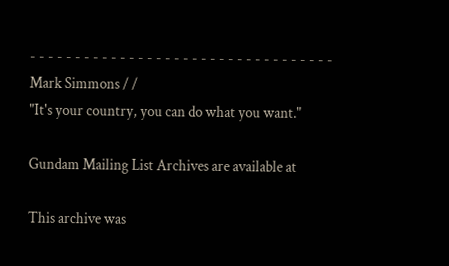- - - - - - - - - - - - - - - - - - - - - - - - - - - - - - - - - -
Mark Simmons / /
"It's your country, you can do what you want."

Gundam Mailing List Archives are available at

This archive was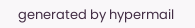generated by hypermail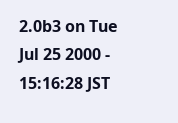2.0b3 on Tue Jul 25 2000 - 15:16:28 JST